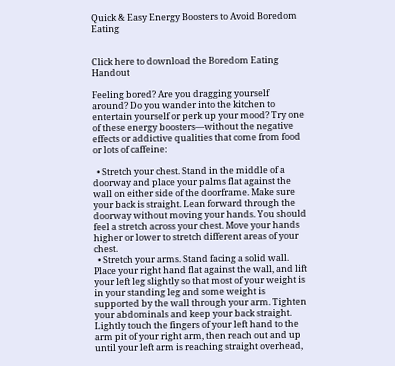Quick & Easy Energy Boosters to Avoid Boredom Eating


Click here to download the Boredom Eating Handout

Feeling bored? Are you dragging yourself around? Do you wander into the kitchen to entertain yourself or perk up your mood? Try one of these energy boosters—without the negative effects or addictive qualities that come from food or lots of caffeine:

  • Stretch your chest. Stand in the middle of a doorway and place your palms flat against the wall on either side of the doorframe. Make sure your back is straight. Lean forward through the doorway without moving your hands. You should feel a stretch across your chest. Move your hands higher or lower to stretch different areas of your chest.
  • Stretch your arms. Stand facing a solid wall. Place your right hand flat against the wall, and lift your left leg slightly so that most of your weight is in your standing leg and some weight is supported by the wall through your arm. Tighten your abdominals and keep your back straight. Lightly touch the fingers of your left hand to the arm pit of your right arm, then reach out and up until your left arm is reaching straight overhead,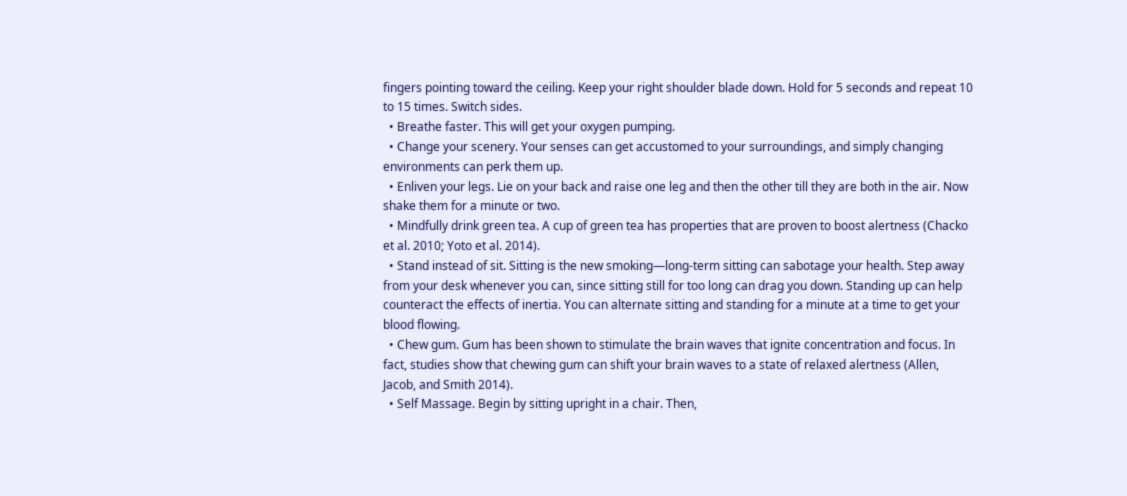fingers pointing toward the ceiling. Keep your right shoulder blade down. Hold for 5 seconds and repeat 10 to 15 times. Switch sides.
  • Breathe faster. This will get your oxygen pumping.
  • Change your scenery. Your senses can get accustomed to your surroundings, and simply changing environments can perk them up.
  • Enliven your legs. Lie on your back and raise one leg and then the other till they are both in the air. Now shake them for a minute or two.
  • Mindfully drink green tea. A cup of green tea has properties that are proven to boost alertness (Chacko et al. 2010; Yoto et al. 2014).
  • Stand instead of sit. Sitting is the new smoking—long-term sitting can sabotage your health. Step away from your desk whenever you can, since sitting still for too long can drag you down. Standing up can help counteract the effects of inertia. You can alternate sitting and standing for a minute at a time to get your blood flowing.
  • Chew gum. Gum has been shown to stimulate the brain waves that ignite concentration and focus. In fact, studies show that chewing gum can shift your brain waves to a state of relaxed alertness (Allen, Jacob, and Smith 2014).
  • Self Massage. Begin by sitting upright in a chair. Then,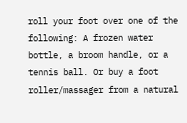roll your foot over one of the following: A frozen water bottle, a broom handle, or a tennis ball. Or buy a foot roller/massager from a natural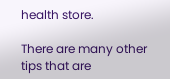health store.

There are many other tips that are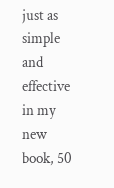just as simple and effective in my new book, 50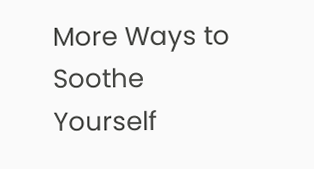More Ways to Soothe Yourself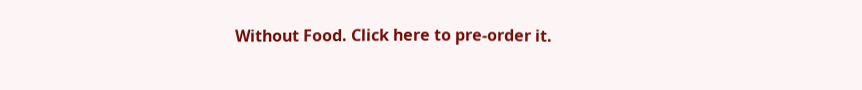Without Food. Click here to pre-order it.